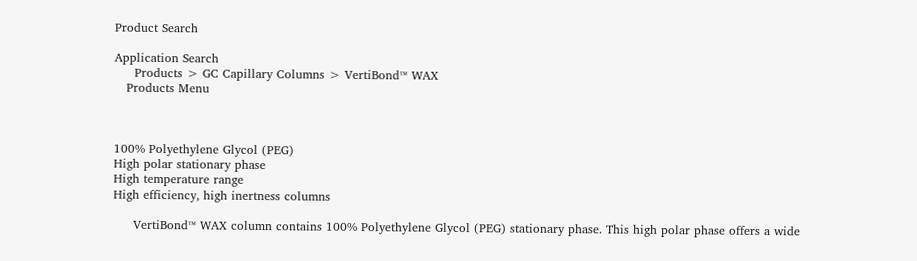Product Search

Application Search
     Products > GC Capillary Columns > VertiBond™ WAX
   Products Menu



100% Polyethylene Glycol (PEG)
High polar stationary phase
High temperature range
High efficiency, high inertness columns

     VertiBond™ WAX column contains 100% Polyethylene Glycol (PEG) stationary phase. This high polar phase offers a wide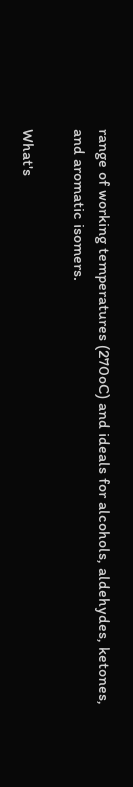range of working temperatures (270oC) and ideals for alcohols, aldehydes, ketones, and aromatic isomers.

What's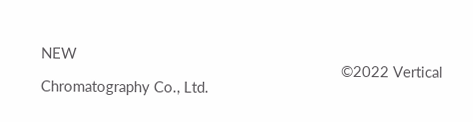NEW
                                                                           ©2022 Vertical Chromatography Co., Ltd.